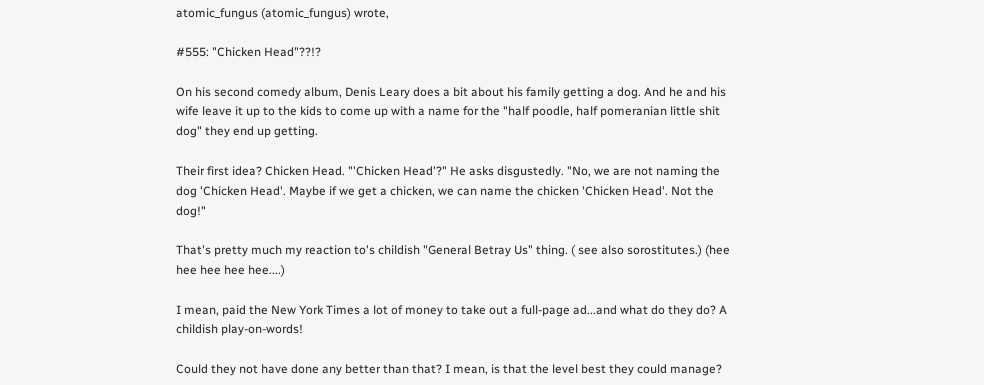atomic_fungus (atomic_fungus) wrote,

#555: "Chicken Head"??!?

On his second comedy album, Denis Leary does a bit about his family getting a dog. And he and his wife leave it up to the kids to come up with a name for the "half poodle, half pomeranian little shit dog" they end up getting.

Their first idea? Chicken Head. "'Chicken Head'?" He asks disgustedly. "No, we are not naming the dog 'Chicken Head'. Maybe if we get a chicken, we can name the chicken 'Chicken Head'. Not the dog!"

That's pretty much my reaction to's childish "General Betray Us" thing. ( see also sorostitutes.) (hee hee hee hee hee....)

I mean, paid the New York Times a lot of money to take out a full-page ad...and what do they do? A childish play-on-words!

Could they not have done any better than that? I mean, is that the level best they could manage?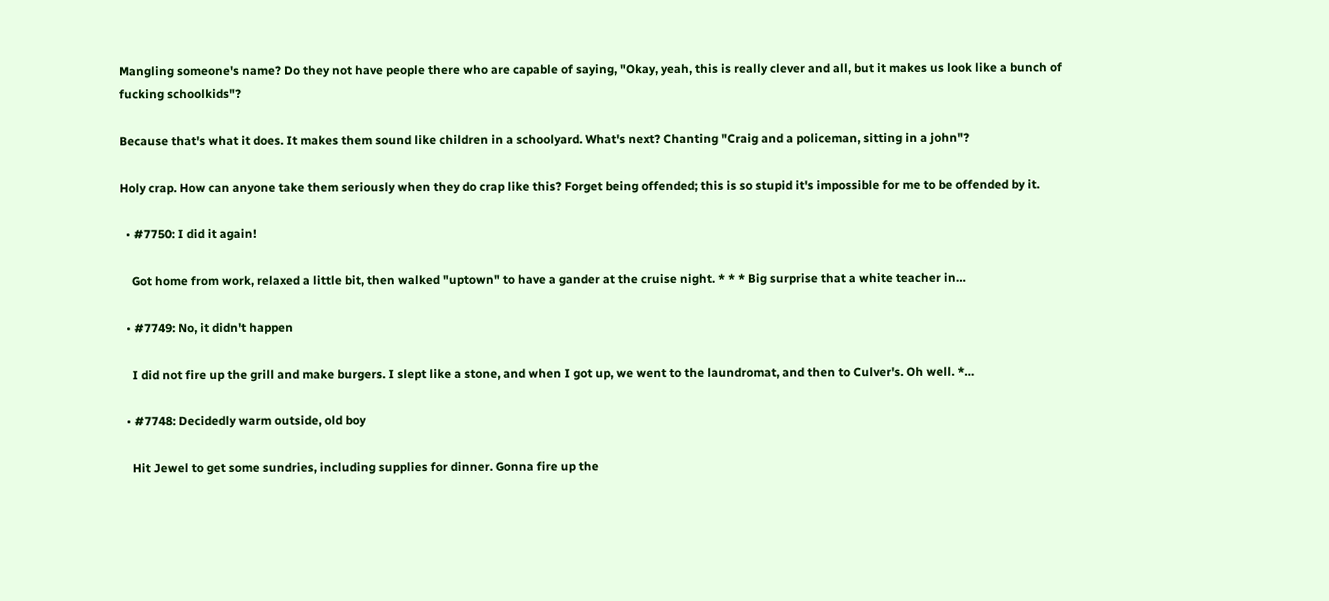Mangling someone's name? Do they not have people there who are capable of saying, "Okay, yeah, this is really clever and all, but it makes us look like a bunch of fucking schoolkids"?

Because that's what it does. It makes them sound like children in a schoolyard. What's next? Chanting "Craig and a policeman, sitting in a john"?

Holy crap. How can anyone take them seriously when they do crap like this? Forget being offended; this is so stupid it's impossible for me to be offended by it.

  • #7750: I did it again!

    Got home from work, relaxed a little bit, then walked "uptown" to have a gander at the cruise night. * * * Big surprise that a white teacher in…

  • #7749: No, it didn't happen

    I did not fire up the grill and make burgers. I slept like a stone, and when I got up, we went to the laundromat, and then to Culver's. Oh well. *…

  • #7748: Decidedly warm outside, old boy

    Hit Jewel to get some sundries, including supplies for dinner. Gonna fire up the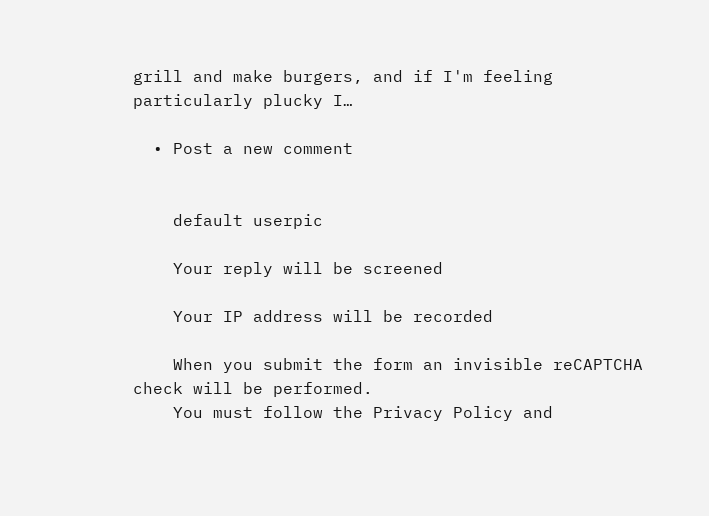grill and make burgers, and if I'm feeling particularly plucky I…

  • Post a new comment


    default userpic

    Your reply will be screened

    Your IP address will be recorded

    When you submit the form an invisible reCAPTCHA check will be performed.
    You must follow the Privacy Policy and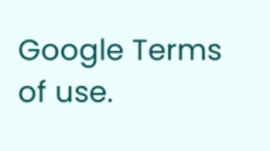Google Terms of use.